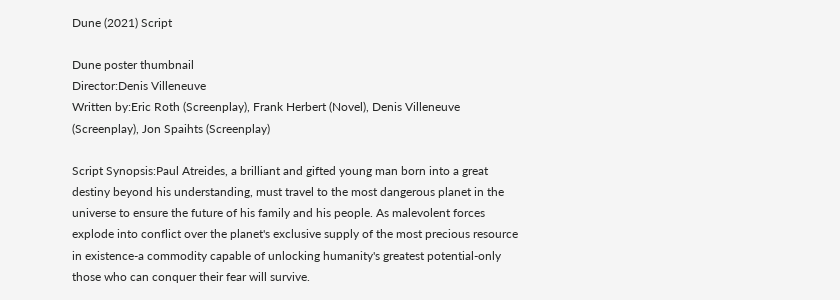Dune (2021) Script

Dune poster thumbnail
Director:Denis Villeneuve
Written by:Eric Roth (Screenplay), Frank Herbert (Novel), Denis Villeneuve (Screenplay), Jon Spaihts (Screenplay)

Script Synopsis:Paul Atreides, a brilliant and gifted young man born into a great destiny beyond his understanding, must travel to the most dangerous planet in the universe to ensure the future of his family and his people. As malevolent forces explode into conflict over the planet's exclusive supply of the most precious resource in existence-a commodity capable of unlocking humanity's greatest potential-only those who can conquer their fear will survive.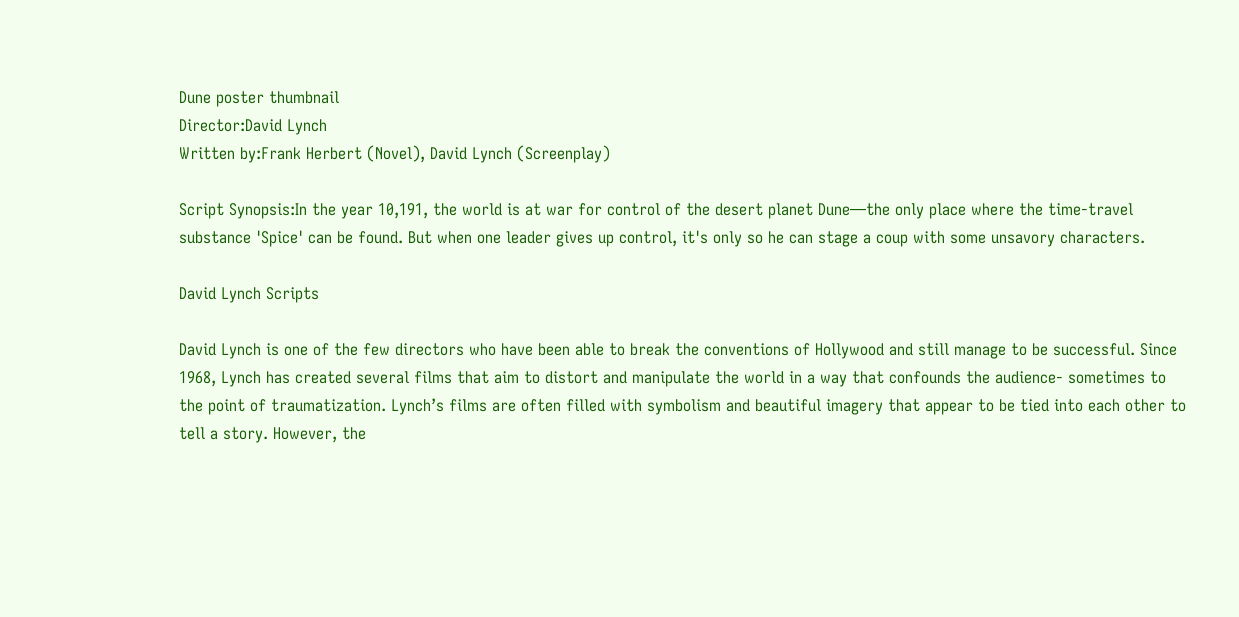Dune poster thumbnail
Director:David Lynch
Written by:Frank Herbert (Novel), David Lynch (Screenplay)

Script Synopsis:In the year 10,191, the world is at war for control of the desert planet Dune—the only place where the time-travel substance 'Spice' can be found. But when one leader gives up control, it's only so he can stage a coup with some unsavory characters.

David Lynch Scripts

David Lynch is one of the few directors who have been able to break the conventions of Hollywood and still manage to be successful. Since 1968, Lynch has created several films that aim to distort and manipulate the world in a way that confounds the audience- sometimes to the point of traumatization. Lynch’s films are often filled with symbolism and beautiful imagery that appear to be tied into each other to tell a story. However, the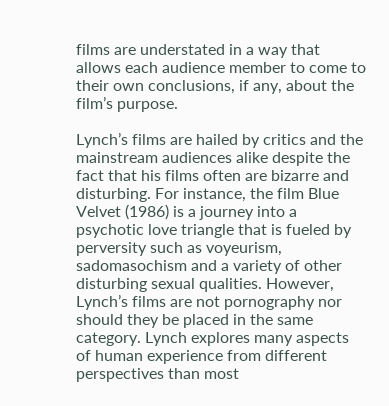films are understated in a way that allows each audience member to come to their own conclusions, if any, about the film’s purpose.

Lynch’s films are hailed by critics and the mainstream audiences alike despite the fact that his films often are bizarre and disturbing. For instance, the film Blue Velvet (1986) is a journey into a psychotic love triangle that is fueled by perversity such as voyeurism, sadomasochism and a variety of other disturbing sexual qualities. However, Lynch’s films are not pornography nor should they be placed in the same category. Lynch explores many aspects of human experience from different perspectives than most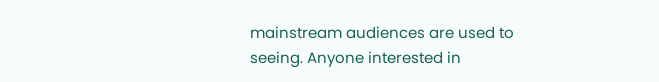mainstream audiences are used to seeing. Anyone interested in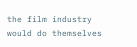the film industry would do themselves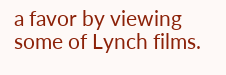a favor by viewing some of Lynch films.